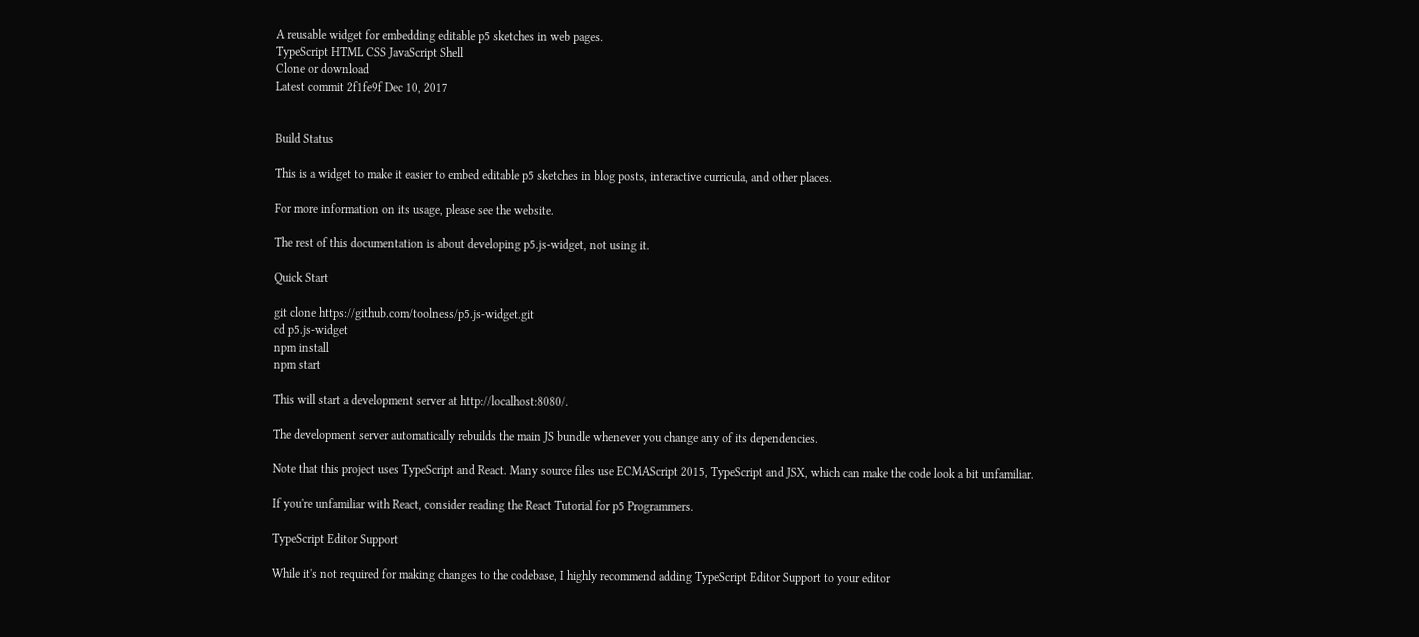A reusable widget for embedding editable p5 sketches in web pages.
TypeScript HTML CSS JavaScript Shell
Clone or download
Latest commit 2f1fe9f Dec 10, 2017


Build Status

This is a widget to make it easier to embed editable p5 sketches in blog posts, interactive curricula, and other places.

For more information on its usage, please see the website.

The rest of this documentation is about developing p5.js-widget, not using it.

Quick Start

git clone https://github.com/toolness/p5.js-widget.git
cd p5.js-widget
npm install
npm start

This will start a development server at http://localhost:8080/.

The development server automatically rebuilds the main JS bundle whenever you change any of its dependencies.

Note that this project uses TypeScript and React. Many source files use ECMAScript 2015, TypeScript and JSX, which can make the code look a bit unfamiliar.

If you're unfamiliar with React, consider reading the React Tutorial for p5 Programmers.

TypeScript Editor Support

While it's not required for making changes to the codebase, I highly recommend adding TypeScript Editor Support to your editor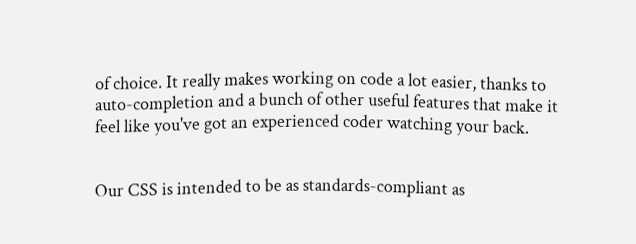of choice. It really makes working on code a lot easier, thanks to auto-completion and a bunch of other useful features that make it feel like you've got an experienced coder watching your back.


Our CSS is intended to be as standards-compliant as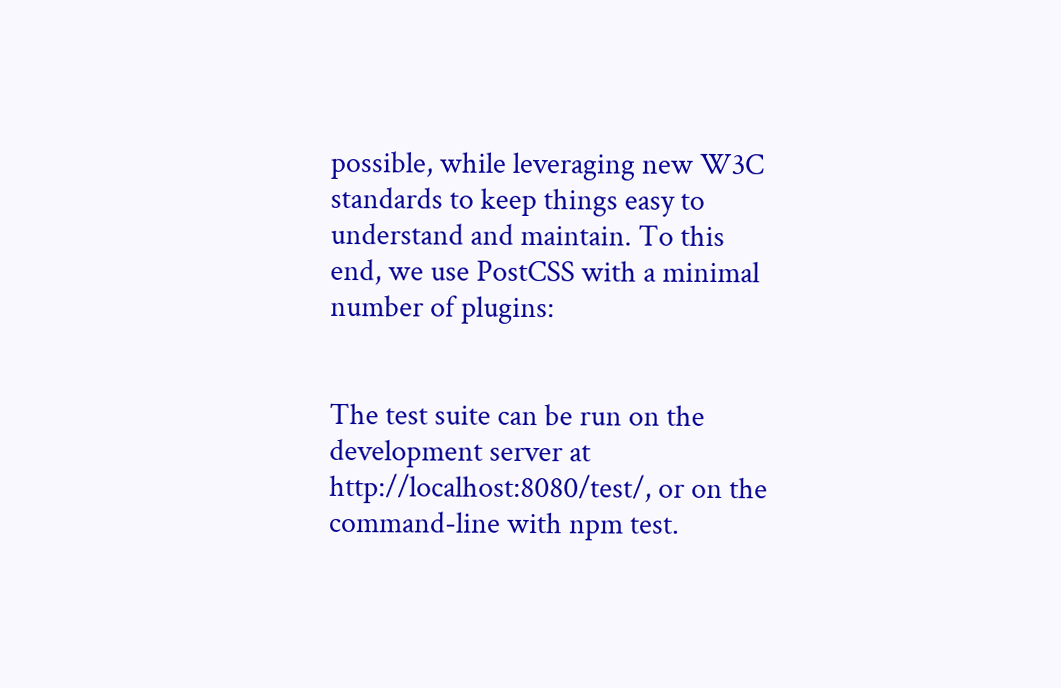possible, while leveraging new W3C standards to keep things easy to understand and maintain. To this end, we use PostCSS with a minimal number of plugins:


The test suite can be run on the development server at http://localhost:8080/test/, or on the command-line with npm test.